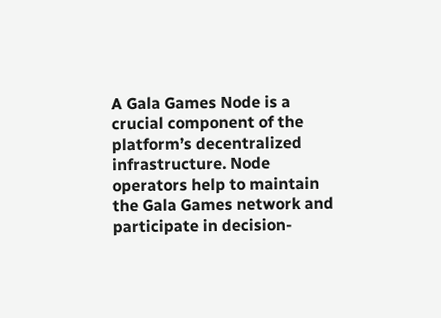A Gala Games Node is a crucial component of the platform’s decentralized infrastructure. Node operators help to maintain the Gala Games network and participate in decision-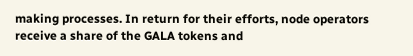making processes. In return for their efforts, node operators receive a share of the GALA tokens and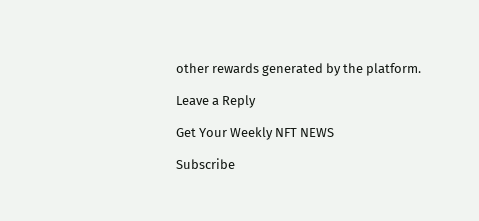other rewards generated by the platform.

Leave a Reply

Get Your Weekly NFT NEWS

Subscribe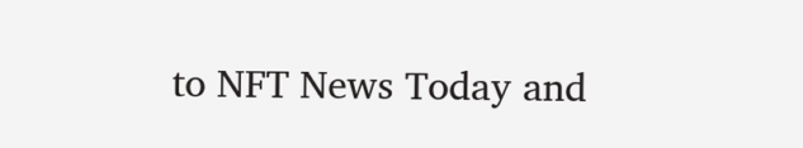to NFT News Today and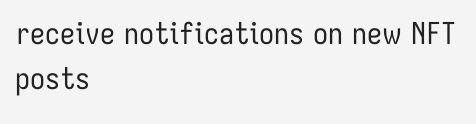receive notifications on new NFT posts